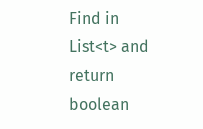Find in List<t> and return boolean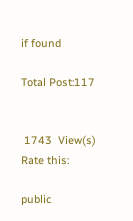if found

Total Post:117


 1743  View(s)
Rate this:

public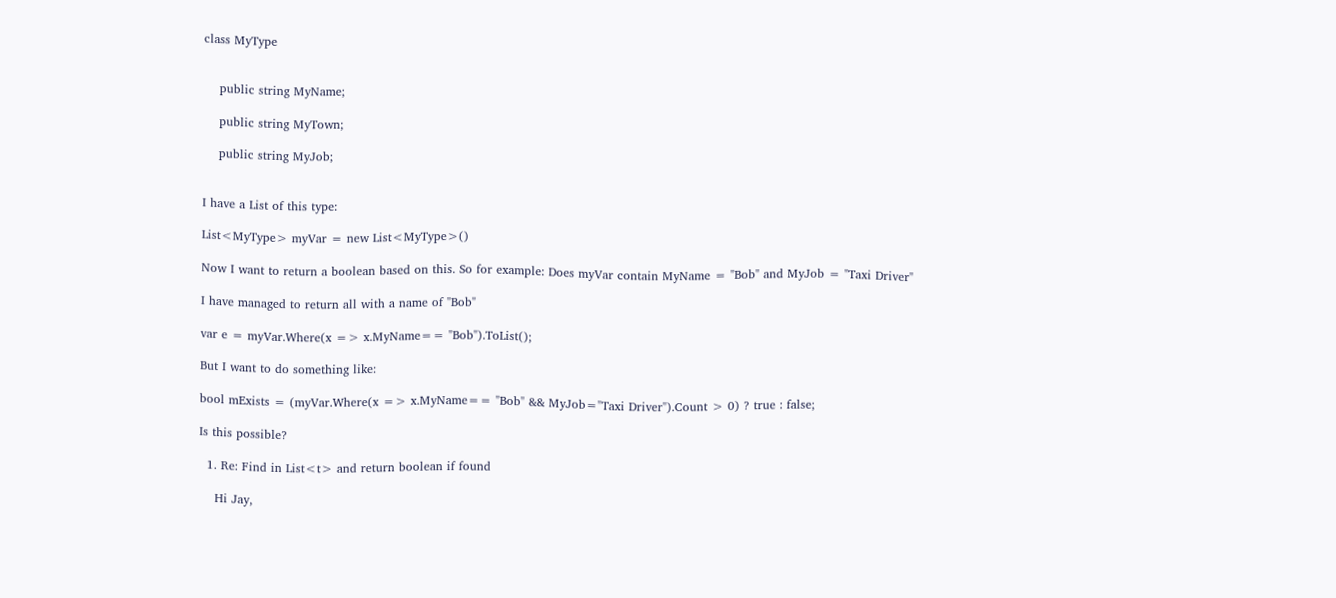class MyType


    public string MyName;

    public string MyTown;

    public string MyJob;


I have a List of this type:

List<MyType> myVar = new List<MyType>()

Now I want to return a boolean based on this. So for example: Does myVar contain MyName = "Bob" and MyJob = "Taxi Driver"

I have managed to return all with a name of "Bob"

var e = myVar.Where(x => x.MyName== "Bob").ToList();

But I want to do something like:

bool mExists = (myVar.Where(x => x.MyName== "Bob" && MyJob="Taxi Driver").Count > 0) ? true : false;

Is this possible?

  1. Re: Find in List<t> and return boolean if found

    Hi Jay,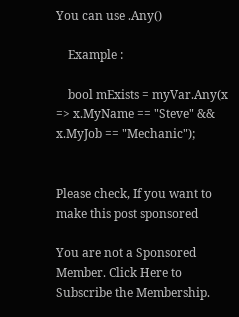You can use .Any()

    Example :

    bool mExists = myVar.Any(x => x.MyName == "Steve" && x.MyJob == "Mechanic");


Please check, If you want to make this post sponsored

You are not a Sponsored Member. Click Here to Subscribe the Membership.